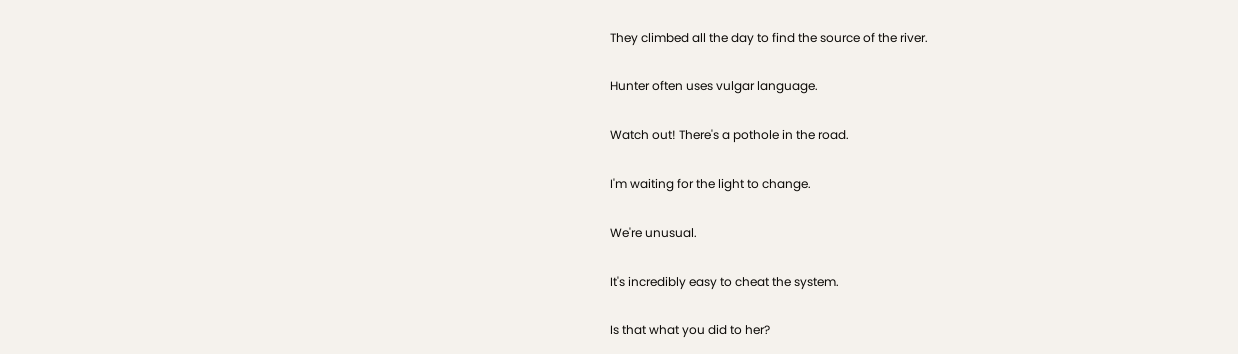They climbed all the day to find the source of the river.

Hunter often uses vulgar language.

Watch out! There's a pothole in the road.

I'm waiting for the light to change.

We're unusual.

It's incredibly easy to cheat the system.

Is that what you did to her?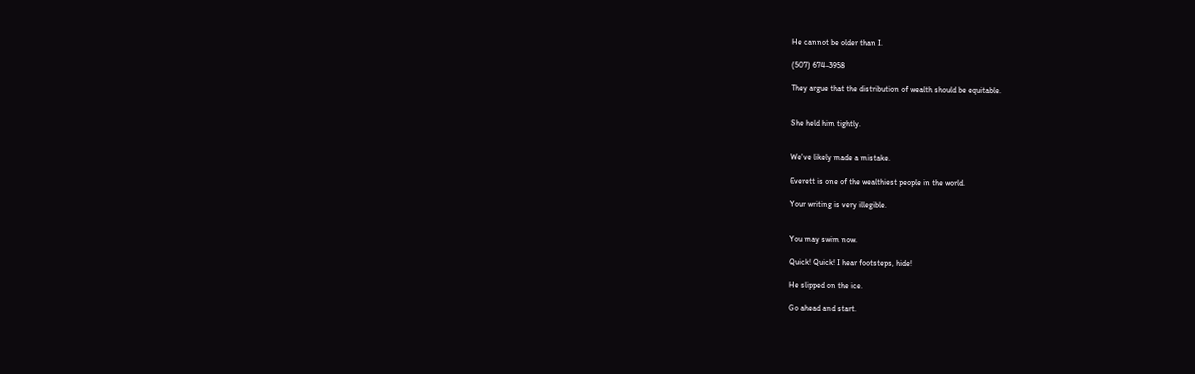He cannot be older than I.

(507) 674-3958

They argue that the distribution of wealth should be equitable.


She held him tightly.


We've likely made a mistake.

Everett is one of the wealthiest people in the world.

Your writing is very illegible.


You may swim now.

Quick! Quick! I hear footsteps, hide!

He slipped on the ice.

Go ahead and start.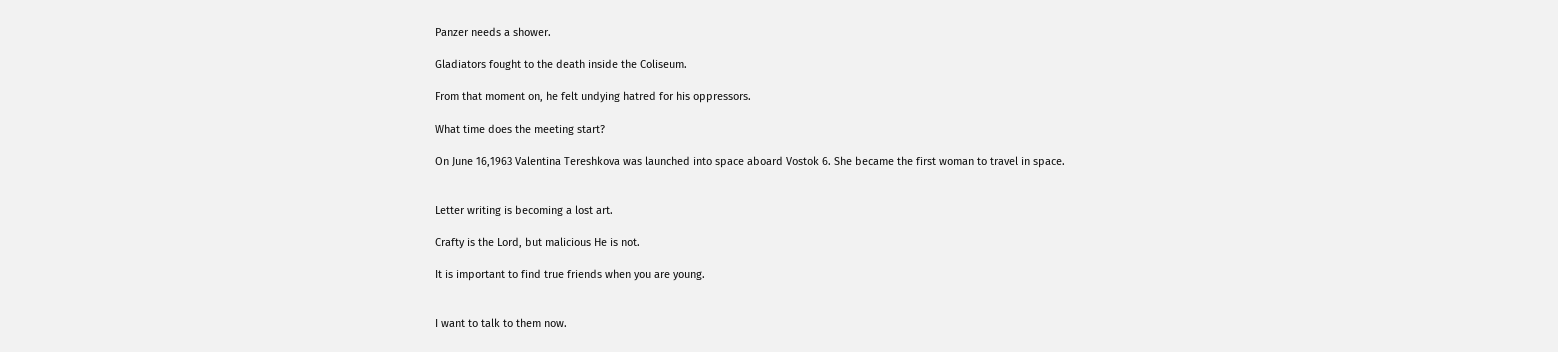Panzer needs a shower.

Gladiators fought to the death inside the Coliseum.

From that moment on, he felt undying hatred for his oppressors.

What time does the meeting start?

On June 16,1963 Valentina Tereshkova was launched into space aboard Vostok 6. She became the first woman to travel in space.


Letter writing is becoming a lost art.

Crafty is the Lord, but malicious He is not.

It is important to find true friends when you are young.


I want to talk to them now.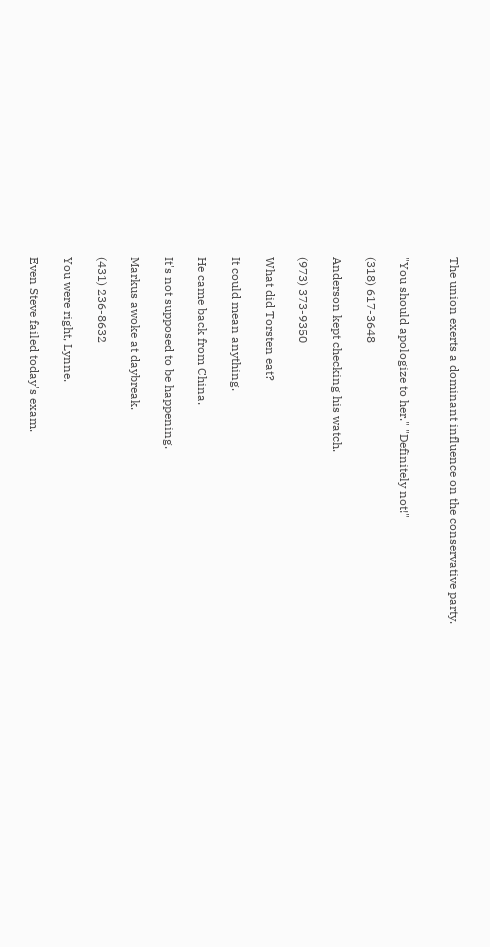The union exerts a dominant influence on the conservative party.


"You should apologize to her." "Definitely not!"

(318) 617-3648

Anderson kept checking his watch.

(973) 373-9350

What did Torsten eat?

It could mean anything.

He came back from China.

It's not supposed to be happening.

Markus awoke at daybreak.

(431) 236-8632

You were right, Lynne.

Even Steve failed today's exam.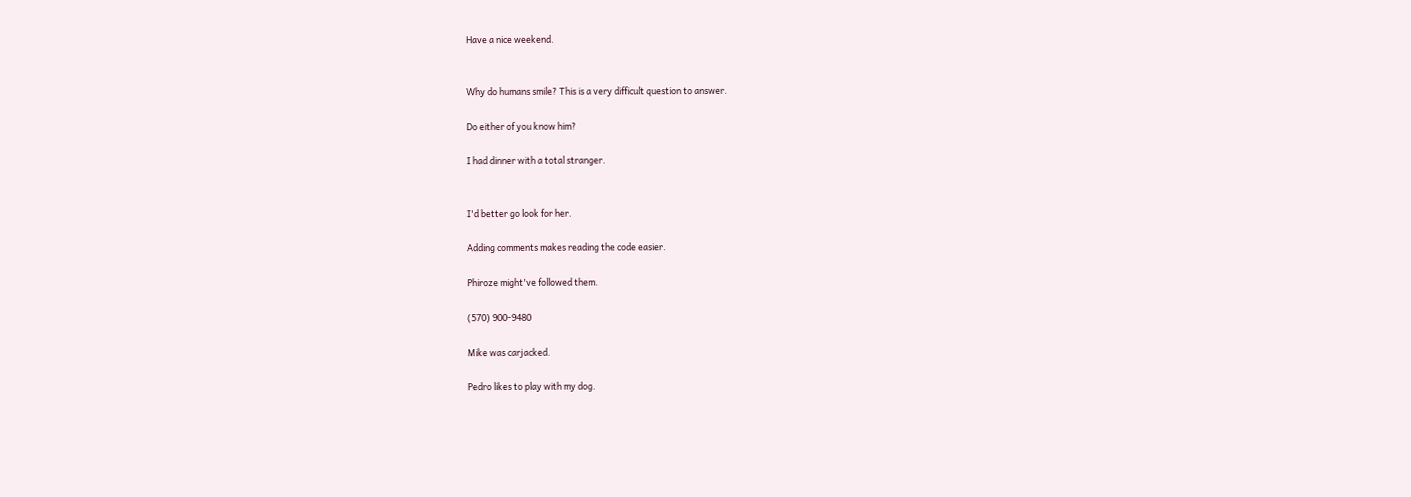Have a nice weekend.


Why do humans smile? This is a very difficult question to answer.

Do either of you know him?

I had dinner with a total stranger.


I'd better go look for her.

Adding comments makes reading the code easier.

Phiroze might've followed them.

(570) 900-9480

Mike was carjacked.

Pedro likes to play with my dog.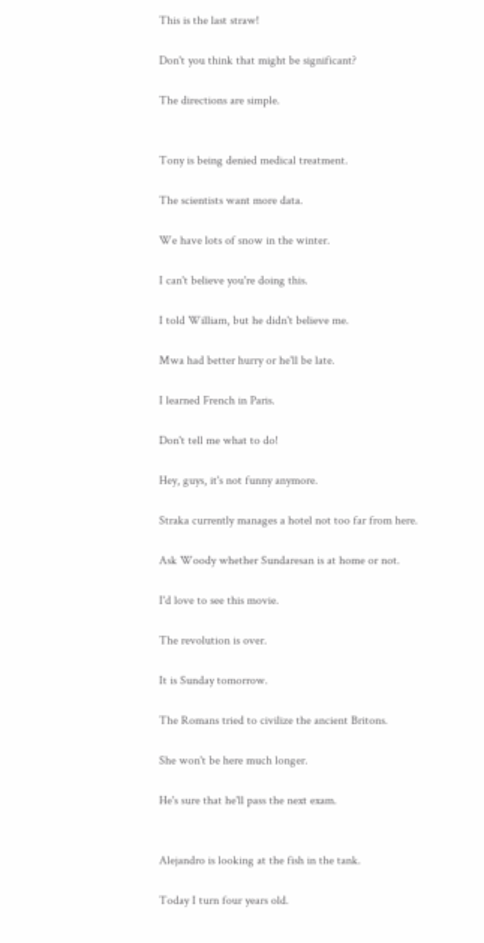This is the last straw!

Don't you think that might be significant?

The directions are simple.


Tony is being denied medical treatment.

The scientists want more data.

We have lots of snow in the winter.

I can't believe you're doing this.

I told William, but he didn't believe me.

Mwa had better hurry or he'll be late.

I learned French in Paris.

Don't tell me what to do!

Hey, guys, it's not funny anymore.

Straka currently manages a hotel not too far from here.

Ask Woody whether Sundaresan is at home or not.

I'd love to see this movie.

The revolution is over.

It is Sunday tomorrow.

The Romans tried to civilize the ancient Britons.

She won't be here much longer.

He's sure that he'll pass the next exam.


Alejandro is looking at the fish in the tank.

Today I turn four years old.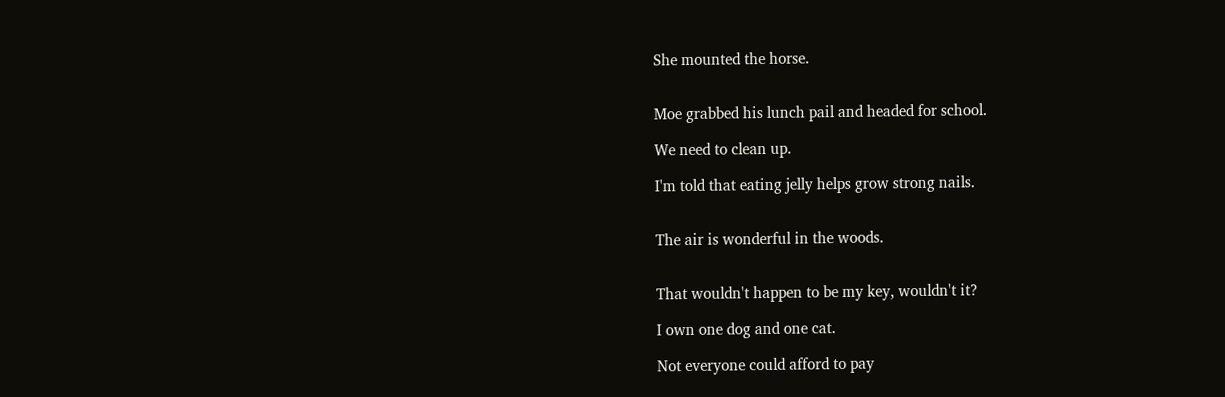She mounted the horse.


Moe grabbed his lunch pail and headed for school.

We need to clean up.

I'm told that eating jelly helps grow strong nails.


The air is wonderful in the woods.


That wouldn't happen to be my key, wouldn't it?

I own one dog and one cat.

Not everyone could afford to pay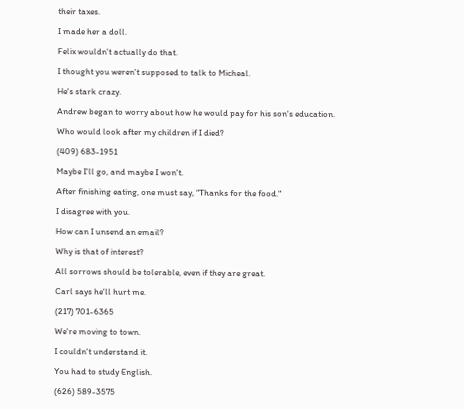their taxes.

I made her a doll.

Felix wouldn't actually do that.

I thought you weren't supposed to talk to Micheal.

He's stark crazy.

Andrew began to worry about how he would pay for his son's education.

Who would look after my children if I died?

(409) 683-1951

Maybe I'll go, and maybe I won't.

After finishing eating, one must say, "Thanks for the food."

I disagree with you.

How can I unsend an email?

Why is that of interest?

All sorrows should be tolerable, even if they are great.

Carl says he'll hurt me.

(217) 701-6365

We're moving to town.

I couldn't understand it.

You had to study English.

(626) 589-3575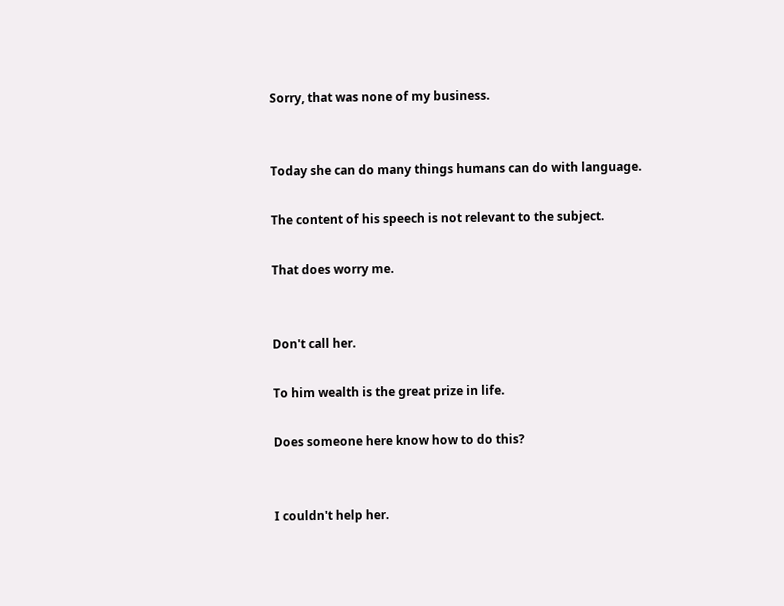Sorry, that was none of my business.


Today she can do many things humans can do with language.

The content of his speech is not relevant to the subject.

That does worry me.


Don't call her.

To him wealth is the great prize in life.

Does someone here know how to do this?


I couldn't help her.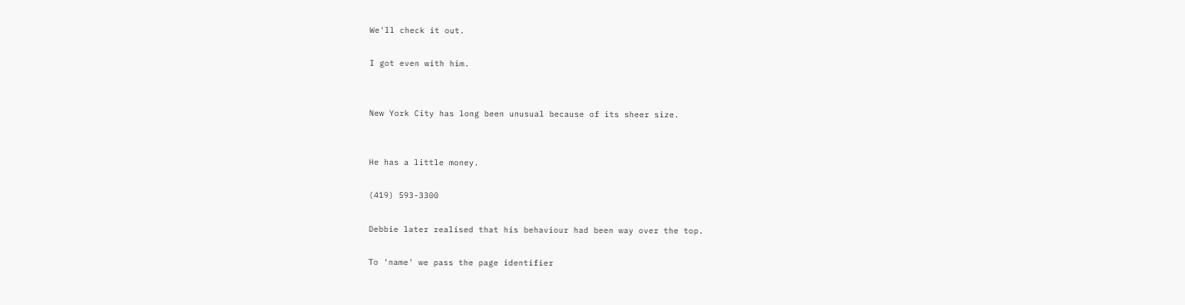We'll check it out.

I got even with him.


New York City has long been unusual because of its sheer size.


He has a little money.

(419) 593-3300

Debbie later realised that his behaviour had been way over the top.

To 'name' we pass the page identifier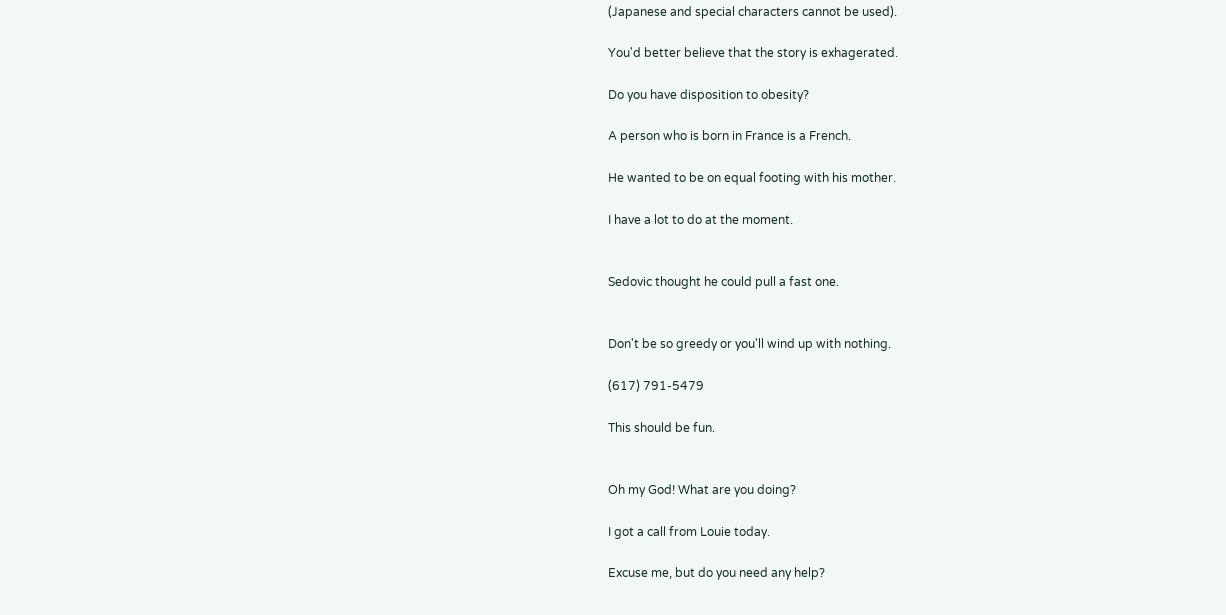(Japanese and special characters cannot be used).

You'd better believe that the story is exhagerated.

Do you have disposition to obesity?

A person who is born in France is a French.

He wanted to be on equal footing with his mother.

I have a lot to do at the moment.


Sedovic thought he could pull a fast one.


Don't be so greedy or you'll wind up with nothing.

(617) 791-5479

This should be fun.


Oh my God! What are you doing?

I got a call from Louie today.

Excuse me, but do you need any help?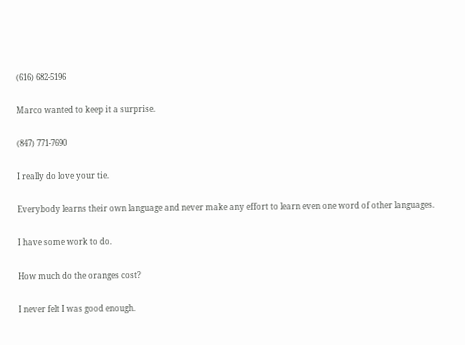(616) 682-5196

Marco wanted to keep it a surprise.

(847) 771-7690

I really do love your tie.

Everybody learns their own language and never make any effort to learn even one word of other languages.

I have some work to do.

How much do the oranges cost?

I never felt I was good enough.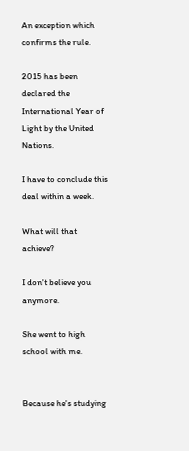An exception which confirms the rule.

2015 has been declared the International Year of Light by the United Nations.

I have to conclude this deal within a week.

What will that achieve?

I don't believe you anymore.

She went to high school with me.


Because he's studying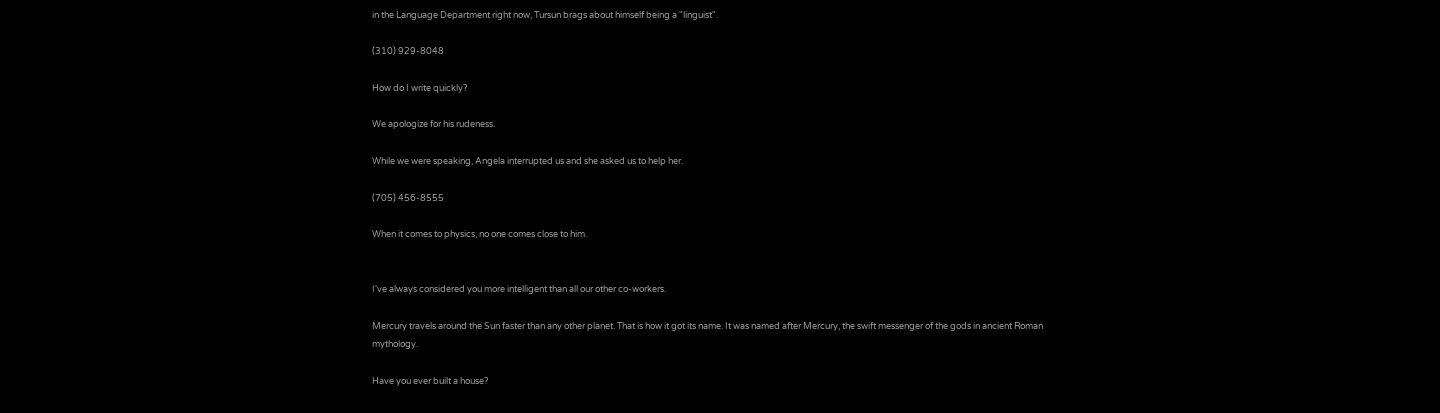in the Language Department right now, Tursun brags about himself being a "linguist".

(310) 929-8048

How do I write quickly?

We apologize for his rudeness.

While we were speaking, Angela interrupted us and she asked us to help her.

(705) 456-8555

When it comes to physics, no one comes close to him.


I've always considered you more intelligent than all our other co-workers.

Mercury travels around the Sun faster than any other planet. That is how it got its name. It was named after Mercury, the swift messenger of the gods in ancient Roman mythology.

Have you ever built a house?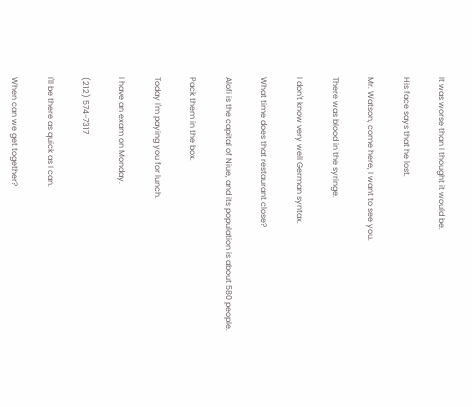It was worse than I thought it would be.

His face says that he lost.

Mr. Watson, come here, I want to see you.

There was blood in the syringe.

I don't know very well German syntax.

What time does that restaurant close?

Alofi is the capital of Niue, and its population is about 580 people.

Pack them in the box.

Today I'm paying you for lunch.

I have an exam on Monday.

(212) 574-7317

I'll be there as quick as I can.

When can we get together?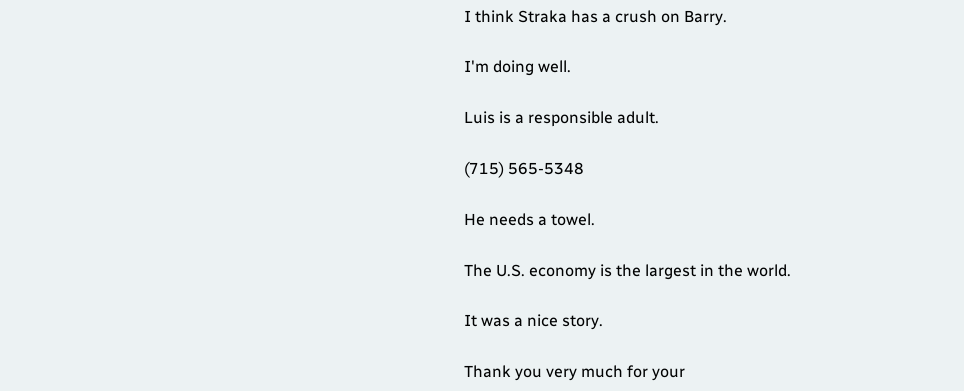I think Straka has a crush on Barry.

I'm doing well.

Luis is a responsible adult.

(715) 565-5348

He needs a towel.

The U.S. economy is the largest in the world.

It was a nice story.

Thank you very much for your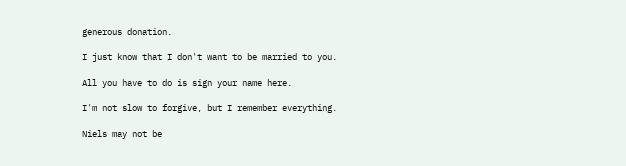generous donation.

I just know that I don't want to be married to you.

All you have to do is sign your name here.

I'm not slow to forgive, but I remember everything.

Niels may not be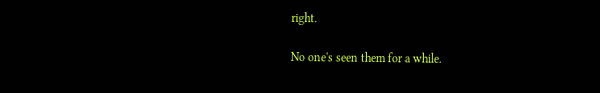right.

No one's seen them for a while.